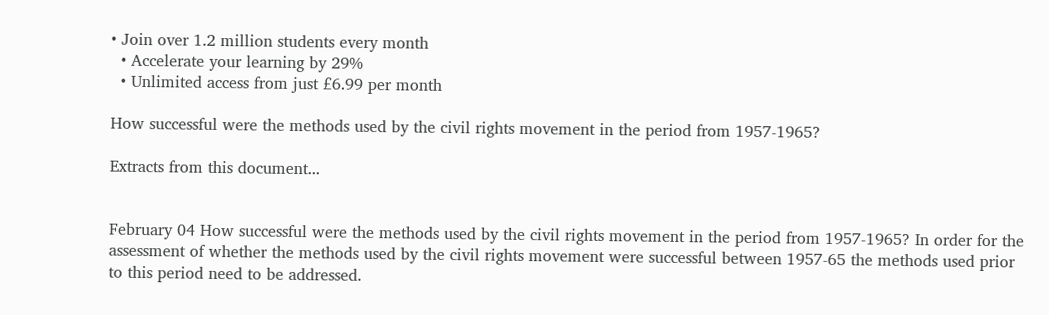• Join over 1.2 million students every month
  • Accelerate your learning by 29%
  • Unlimited access from just £6.99 per month

How successful were the methods used by the civil rights movement in the period from 1957-1965?

Extracts from this document...


February 04 How successful were the methods used by the civil rights movement in the period from 1957-1965? In order for the assessment of whether the methods used by the civil rights movement were successful between 1957-65 the methods used prior to this period need to be addressed.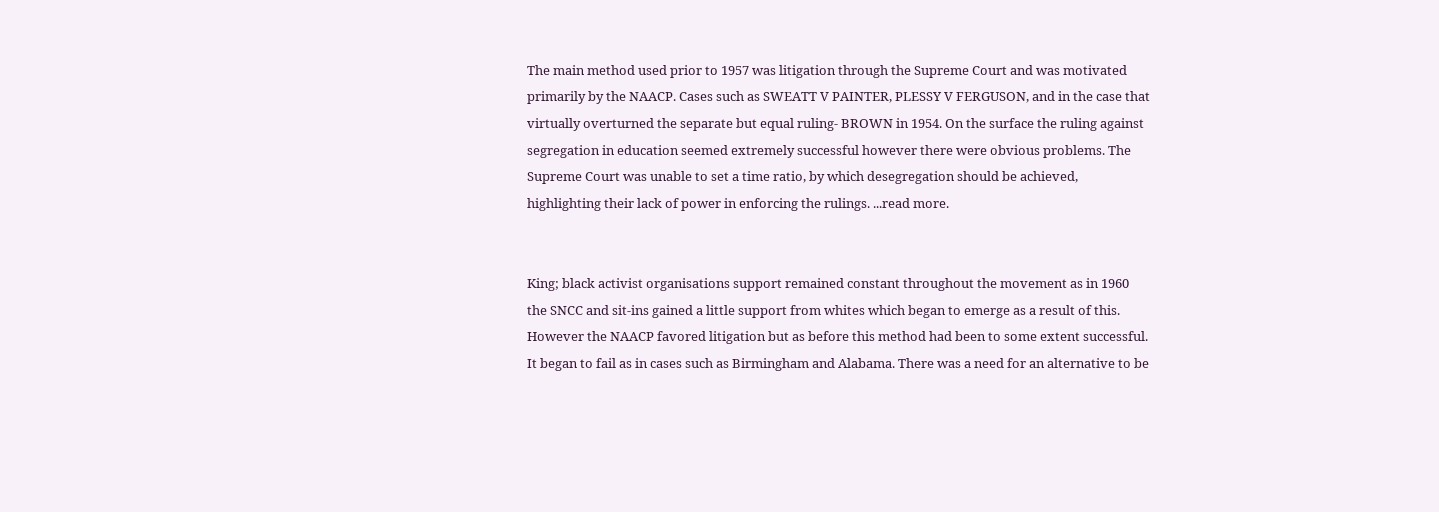The main method used prior to 1957 was litigation through the Supreme Court and was motivated primarily by the NAACP. Cases such as SWEATT V PAINTER, PLESSY V FERGUSON, and in the case that virtually overturned the separate but equal ruling- BROWN in 1954. On the surface the ruling against segregation in education seemed extremely successful however there were obvious problems. The Supreme Court was unable to set a time ratio, by which desegregation should be achieved, highlighting their lack of power in enforcing the rulings. ...read more.


King; black activist organisations support remained constant throughout the movement as in 1960 the SNCC and sit-ins gained a little support from whites which began to emerge as a result of this. However the NAACP favored litigation but as before this method had been to some extent successful. It began to fail as in cases such as Birmingham and Alabama. There was a need for an alternative to be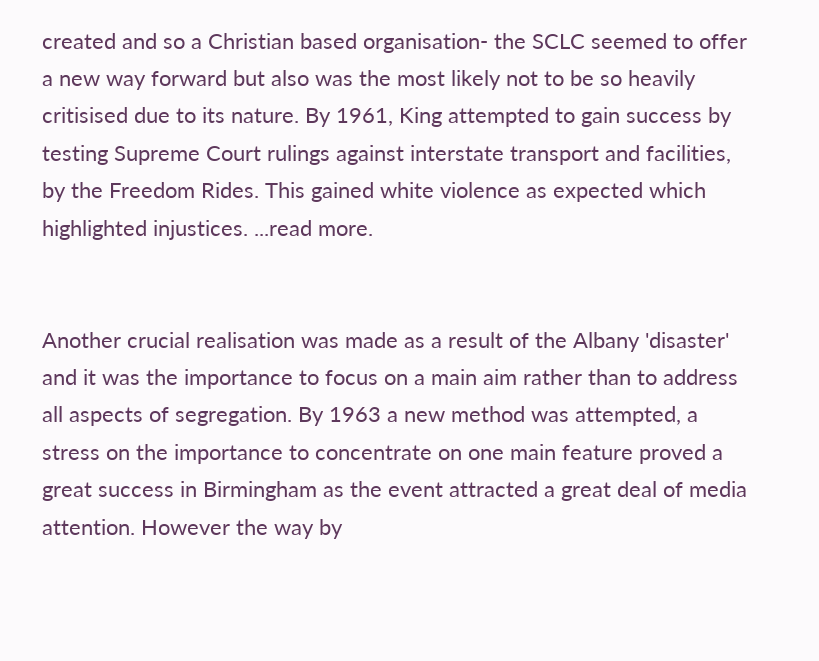created and so a Christian based organisation- the SCLC seemed to offer a new way forward but also was the most likely not to be so heavily critisised due to its nature. By 1961, King attempted to gain success by testing Supreme Court rulings against interstate transport and facilities, by the Freedom Rides. This gained white violence as expected which highlighted injustices. ...read more.


Another crucial realisation was made as a result of the Albany 'disaster' and it was the importance to focus on a main aim rather than to address all aspects of segregation. By 1963 a new method was attempted, a stress on the importance to concentrate on one main feature proved a great success in Birmingham as the event attracted a great deal of media attention. However the way by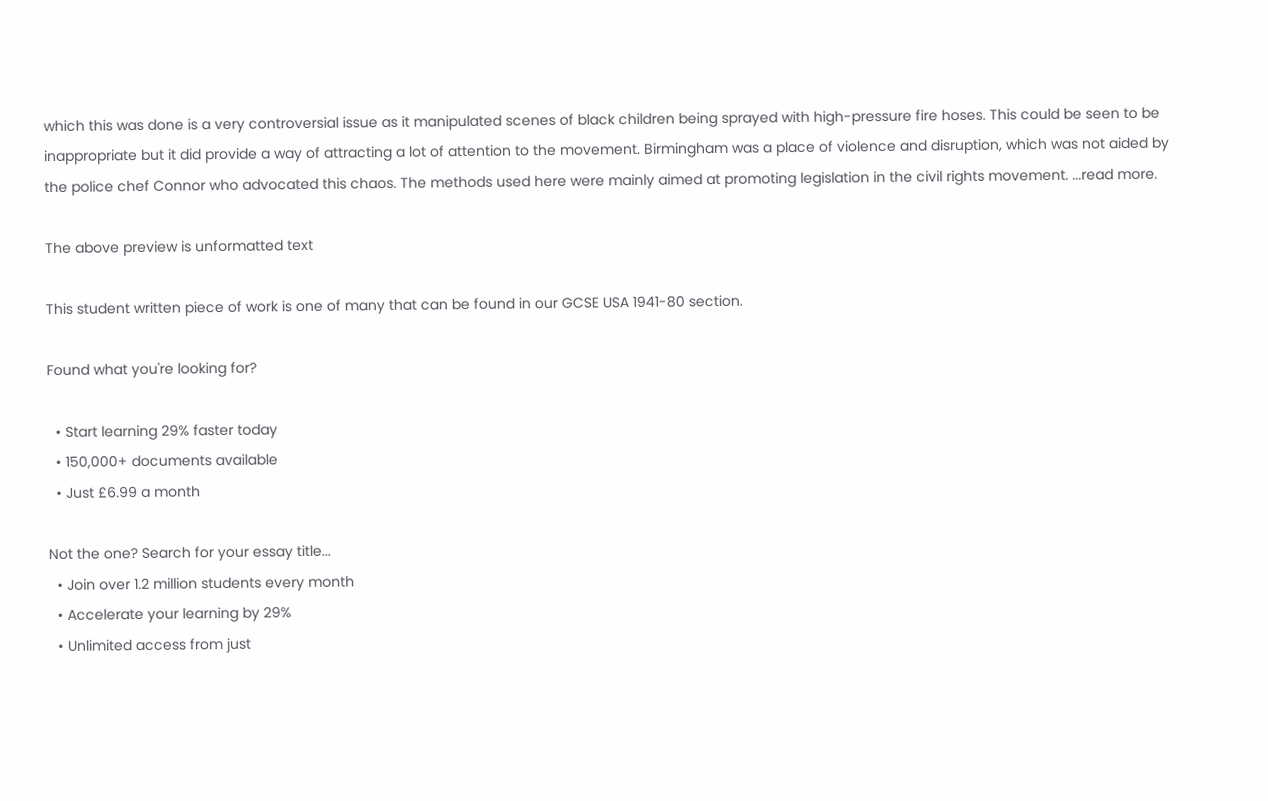which this was done is a very controversial issue as it manipulated scenes of black children being sprayed with high-pressure fire hoses. This could be seen to be inappropriate but it did provide a way of attracting a lot of attention to the movement. Birmingham was a place of violence and disruption, which was not aided by the police chef Connor who advocated this chaos. The methods used here were mainly aimed at promoting legislation in the civil rights movement. ...read more.

The above preview is unformatted text

This student written piece of work is one of many that can be found in our GCSE USA 1941-80 section.

Found what you're looking for?

  • Start learning 29% faster today
  • 150,000+ documents available
  • Just £6.99 a month

Not the one? Search for your essay title...
  • Join over 1.2 million students every month
  • Accelerate your learning by 29%
  • Unlimited access from just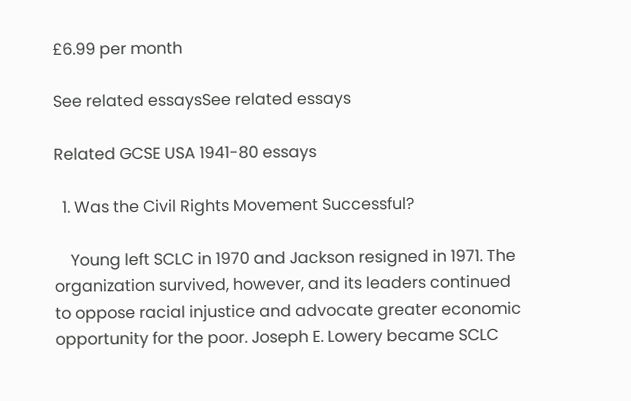£6.99 per month

See related essaysSee related essays

Related GCSE USA 1941-80 essays

  1. Was the Civil Rights Movement Successful?

    Young left SCLC in 1970 and Jackson resigned in 1971. The organization survived, however, and its leaders continued to oppose racial injustice and advocate greater economic opportunity for the poor. Joseph E. Lowery became SCLC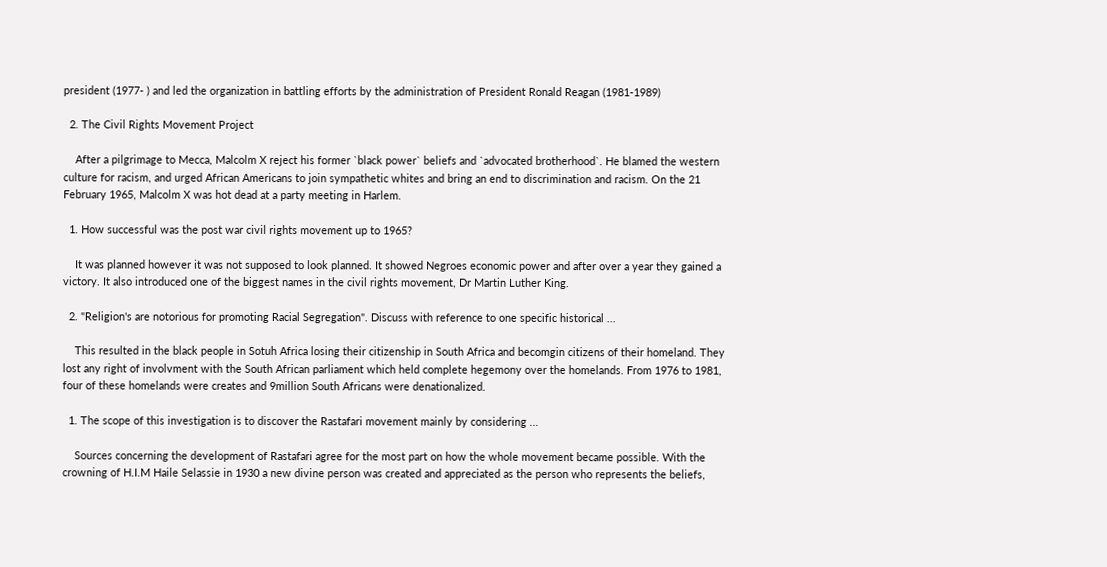president (1977- ) and led the organization in battling efforts by the administration of President Ronald Reagan (1981-1989)

  2. The Civil Rights Movement Project

    After a pilgrimage to Mecca, Malcolm X reject his former `black power` beliefs and `advocated brotherhood`. He blamed the western culture for racism, and urged African Americans to join sympathetic whites and bring an end to discrimination and racism. On the 21 February 1965, Malcolm X was hot dead at a party meeting in Harlem.

  1. How successful was the post war civil rights movement up to 1965?

    It was planned however it was not supposed to look planned. It showed Negroes economic power and after over a year they gained a victory. It also introduced one of the biggest names in the civil rights movement, Dr Martin Luther King.

  2. "Religion's are notorious for promoting Racial Segregation". Discuss with reference to one specific historical ...

    This resulted in the black people in Sotuh Africa losing their citizenship in South Africa and becomgin citizens of their homeland. They lost any right of involvment with the South African parliament which held complete hegemony over the homelands. From 1976 to 1981, four of these homelands were creates and 9million South Africans were denationalized.

  1. The scope of this investigation is to discover the Rastafari movement mainly by considering ...

    Sources concerning the development of Rastafari agree for the most part on how the whole movement became possible. With the crowning of H.I.M Haile Selassie in 1930 a new divine person was created and appreciated as the person who represents the beliefs,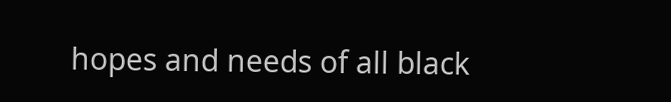hopes and needs of all black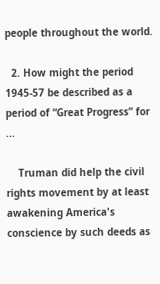people throughout the world.

  2. How might the period 1945-57 be described as a period of “Great Progress” for ...

    Truman did help the civil rights movement by at least awakening America's conscience by such deeds as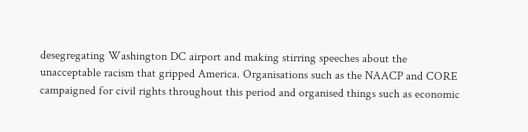desegregating Washington DC airport and making stirring speeches about the unacceptable racism that gripped America. Organisations such as the NAACP and CORE campaigned for civil rights throughout this period and organised things such as economic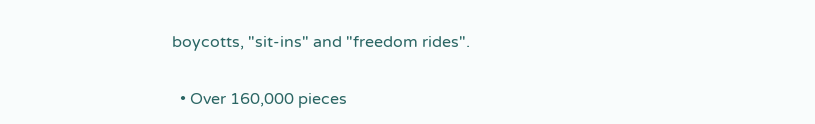boycotts, "sit-ins" and "freedom rides".

  • Over 160,000 pieces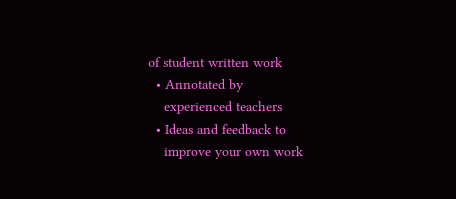of student written work
  • Annotated by
    experienced teachers
  • Ideas and feedback to
    improve your own work